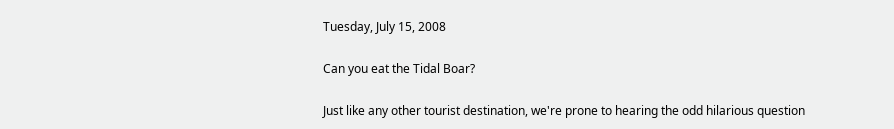Tuesday, July 15, 2008

Can you eat the Tidal Boar?

Just like any other tourist destination, we're prone to hearing the odd hilarious question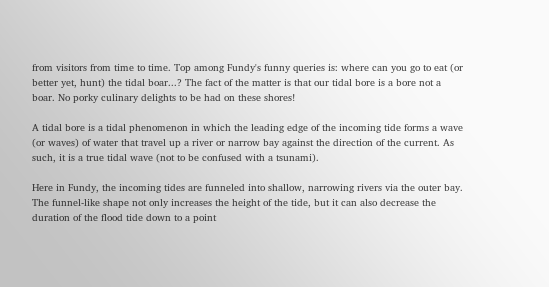from visitors from time to time. Top among Fundy's funny queries is: where can you go to eat (or better yet, hunt) the tidal boar...? The fact of the matter is that our tidal bore is a bore not a boar. No porky culinary delights to be had on these shores!

A tidal bore is a tidal phenomenon in which the leading edge of the incoming tide forms a wave (or waves) of water that travel up a river or narrow bay against the direction of the current. As such, it is a true tidal wave (not to be confused with a tsunami).

Here in Fundy, the incoming tides are funneled into shallow, narrowing rivers via the outer bay. The funnel-like shape not only increases the height of the tide, but it can also decrease the duration of the flood tide down to a point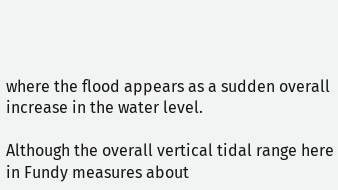where the flood appears as a sudden overall increase in the water level.

Although the overall vertical tidal range here in Fundy measures about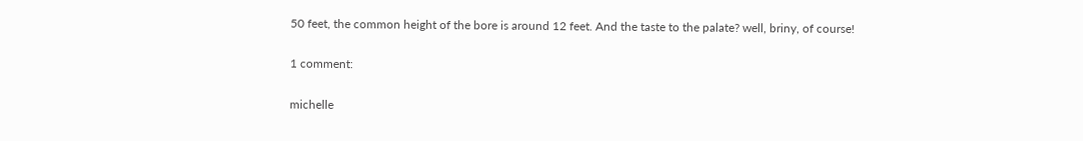50 feet, the common height of the bore is around 12 feet. And the taste to the palate? well, briny, of course!

1 comment:

michelle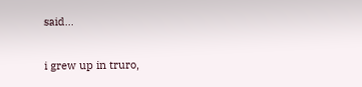said...

i grew up in truro,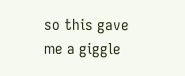so this gave me a giggle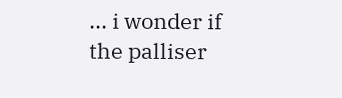... i wonder if the palliser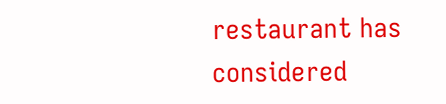restaurant has considered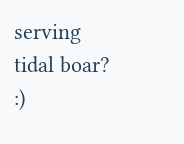serving tidal boar? :)